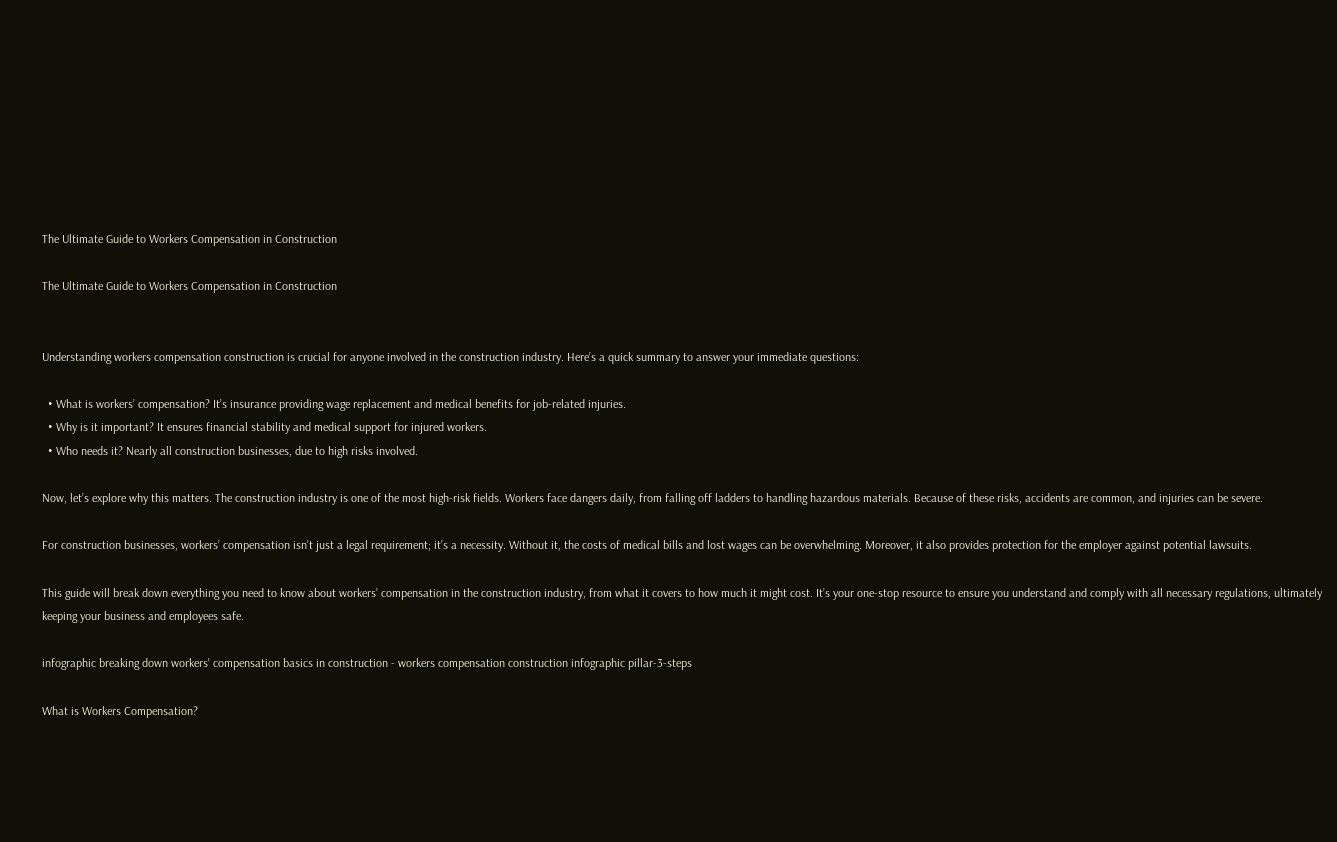The Ultimate Guide to Workers Compensation in Construction

The Ultimate Guide to Workers Compensation in Construction


Understanding workers compensation construction is crucial for anyone involved in the construction industry. Here’s a quick summary to answer your immediate questions:

  • What is workers’ compensation? It’s insurance providing wage replacement and medical benefits for job-related injuries.
  • Why is it important? It ensures financial stability and medical support for injured workers.
  • Who needs it? Nearly all construction businesses, due to high risks involved.

Now, let’s explore why this matters. The construction industry is one of the most high-risk fields. Workers face dangers daily, from falling off ladders to handling hazardous materials. Because of these risks, accidents are common, and injuries can be severe.

For construction businesses, workers’ compensation isn’t just a legal requirement; it’s a necessity. Without it, the costs of medical bills and lost wages can be overwhelming. Moreover, it also provides protection for the employer against potential lawsuits.

This guide will break down everything you need to know about workers’ compensation in the construction industry, from what it covers to how much it might cost. It’s your one-stop resource to ensure you understand and comply with all necessary regulations, ultimately keeping your business and employees safe.

infographic breaking down workers' compensation basics in construction - workers compensation construction infographic pillar-3-steps

What is Workers Compensation?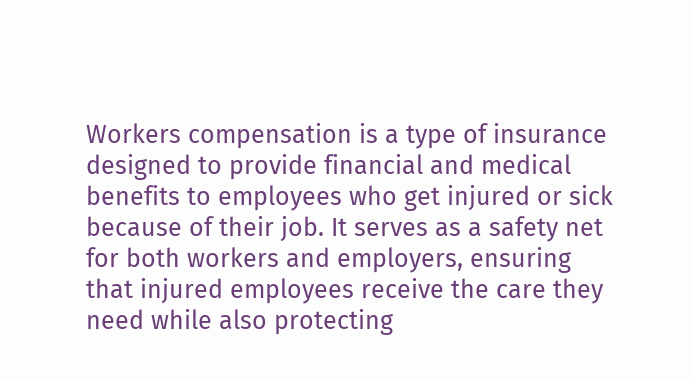Workers compensation is a type of insurance designed to provide financial and medical benefits to employees who get injured or sick because of their job. It serves as a safety net for both workers and employers, ensuring that injured employees receive the care they need while also protecting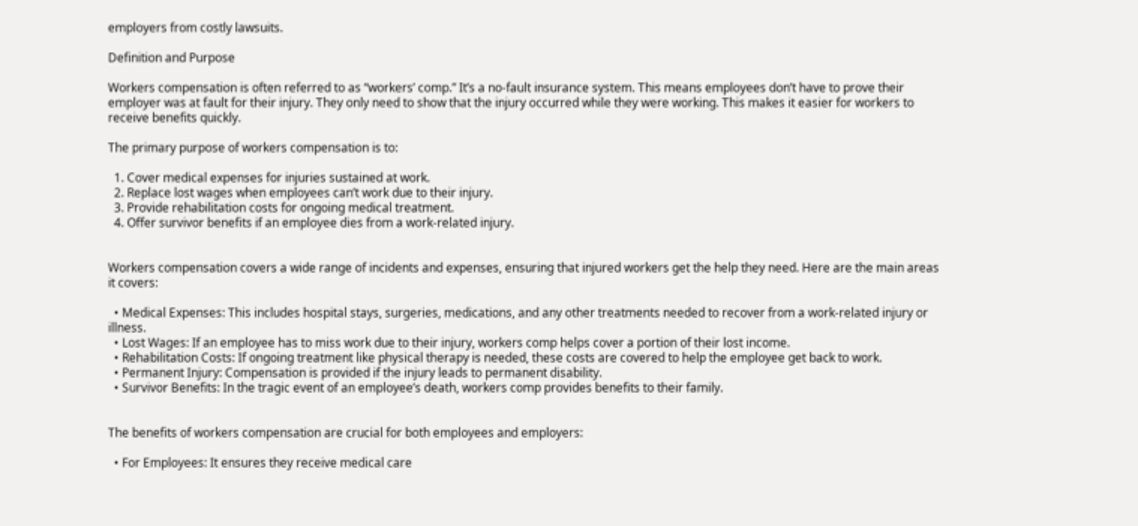employers from costly lawsuits.

Definition and Purpose

Workers compensation is often referred to as “workers’ comp.” It’s a no-fault insurance system. This means employees don’t have to prove their employer was at fault for their injury. They only need to show that the injury occurred while they were working. This makes it easier for workers to receive benefits quickly.

The primary purpose of workers compensation is to:

  1. Cover medical expenses for injuries sustained at work.
  2. Replace lost wages when employees can’t work due to their injury.
  3. Provide rehabilitation costs for ongoing medical treatment.
  4. Offer survivor benefits if an employee dies from a work-related injury.


Workers compensation covers a wide range of incidents and expenses, ensuring that injured workers get the help they need. Here are the main areas it covers:

  • Medical Expenses: This includes hospital stays, surgeries, medications, and any other treatments needed to recover from a work-related injury or illness.
  • Lost Wages: If an employee has to miss work due to their injury, workers comp helps cover a portion of their lost income.
  • Rehabilitation Costs: If ongoing treatment like physical therapy is needed, these costs are covered to help the employee get back to work.
  • Permanent Injury: Compensation is provided if the injury leads to permanent disability.
  • Survivor Benefits: In the tragic event of an employee’s death, workers comp provides benefits to their family.


The benefits of workers compensation are crucial for both employees and employers:

  • For Employees: It ensures they receive medical care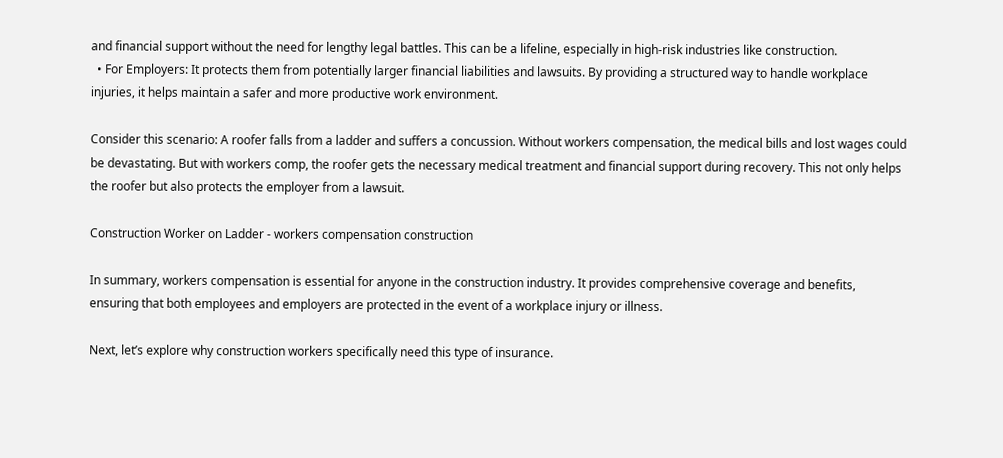and financial support without the need for lengthy legal battles. This can be a lifeline, especially in high-risk industries like construction.
  • For Employers: It protects them from potentially larger financial liabilities and lawsuits. By providing a structured way to handle workplace injuries, it helps maintain a safer and more productive work environment.

Consider this scenario: A roofer falls from a ladder and suffers a concussion. Without workers compensation, the medical bills and lost wages could be devastating. But with workers comp, the roofer gets the necessary medical treatment and financial support during recovery. This not only helps the roofer but also protects the employer from a lawsuit.

Construction Worker on Ladder - workers compensation construction

In summary, workers compensation is essential for anyone in the construction industry. It provides comprehensive coverage and benefits, ensuring that both employees and employers are protected in the event of a workplace injury or illness.

Next, let’s explore why construction workers specifically need this type of insurance.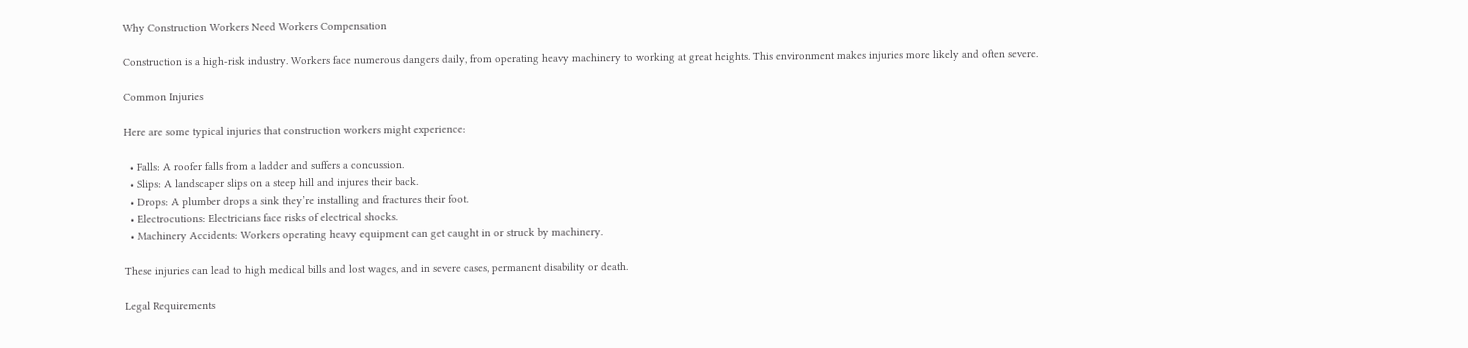Why Construction Workers Need Workers Compensation

Construction is a high-risk industry. Workers face numerous dangers daily, from operating heavy machinery to working at great heights. This environment makes injuries more likely and often severe.

Common Injuries

Here are some typical injuries that construction workers might experience:

  • Falls: A roofer falls from a ladder and suffers a concussion.
  • Slips: A landscaper slips on a steep hill and injures their back.
  • Drops: A plumber drops a sink they’re installing and fractures their foot.
  • Electrocutions: Electricians face risks of electrical shocks.
  • Machinery Accidents: Workers operating heavy equipment can get caught in or struck by machinery.

These injuries can lead to high medical bills and lost wages, and in severe cases, permanent disability or death.

Legal Requirements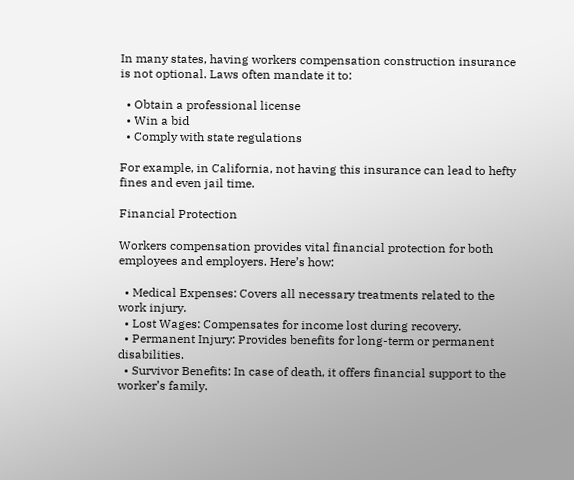In many states, having workers compensation construction insurance is not optional. Laws often mandate it to:

  • Obtain a professional license
  • Win a bid
  • Comply with state regulations

For example, in California, not having this insurance can lead to hefty fines and even jail time.

Financial Protection

Workers compensation provides vital financial protection for both employees and employers. Here’s how:

  • Medical Expenses: Covers all necessary treatments related to the work injury.
  • Lost Wages: Compensates for income lost during recovery.
  • Permanent Injury: Provides benefits for long-term or permanent disabilities.
  • Survivor Benefits: In case of death, it offers financial support to the worker’s family.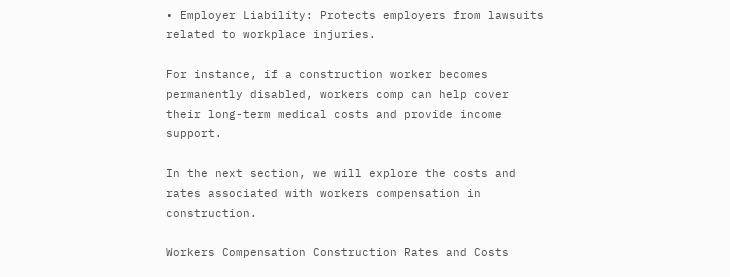• Employer Liability: Protects employers from lawsuits related to workplace injuries.

For instance, if a construction worker becomes permanently disabled, workers comp can help cover their long-term medical costs and provide income support.

In the next section, we will explore the costs and rates associated with workers compensation in construction.

Workers Compensation Construction Rates and Costs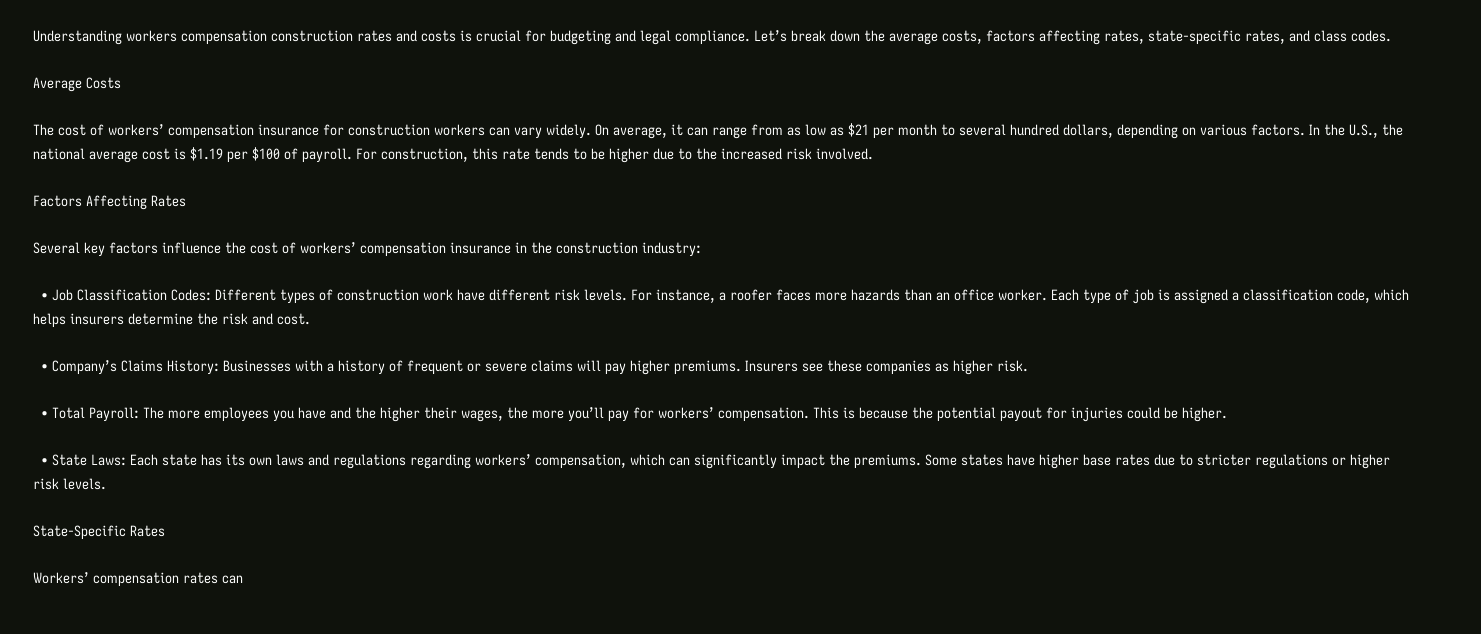Understanding workers compensation construction rates and costs is crucial for budgeting and legal compliance. Let’s break down the average costs, factors affecting rates, state-specific rates, and class codes.

Average Costs

The cost of workers’ compensation insurance for construction workers can vary widely. On average, it can range from as low as $21 per month to several hundred dollars, depending on various factors. In the U.S., the national average cost is $1.19 per $100 of payroll. For construction, this rate tends to be higher due to the increased risk involved.

Factors Affecting Rates

Several key factors influence the cost of workers’ compensation insurance in the construction industry:

  • Job Classification Codes: Different types of construction work have different risk levels. For instance, a roofer faces more hazards than an office worker. Each type of job is assigned a classification code, which helps insurers determine the risk and cost.

  • Company’s Claims History: Businesses with a history of frequent or severe claims will pay higher premiums. Insurers see these companies as higher risk.

  • Total Payroll: The more employees you have and the higher their wages, the more you’ll pay for workers’ compensation. This is because the potential payout for injuries could be higher.

  • State Laws: Each state has its own laws and regulations regarding workers’ compensation, which can significantly impact the premiums. Some states have higher base rates due to stricter regulations or higher risk levels.

State-Specific Rates

Workers’ compensation rates can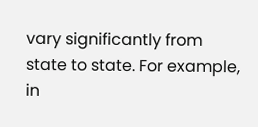vary significantly from state to state. For example, in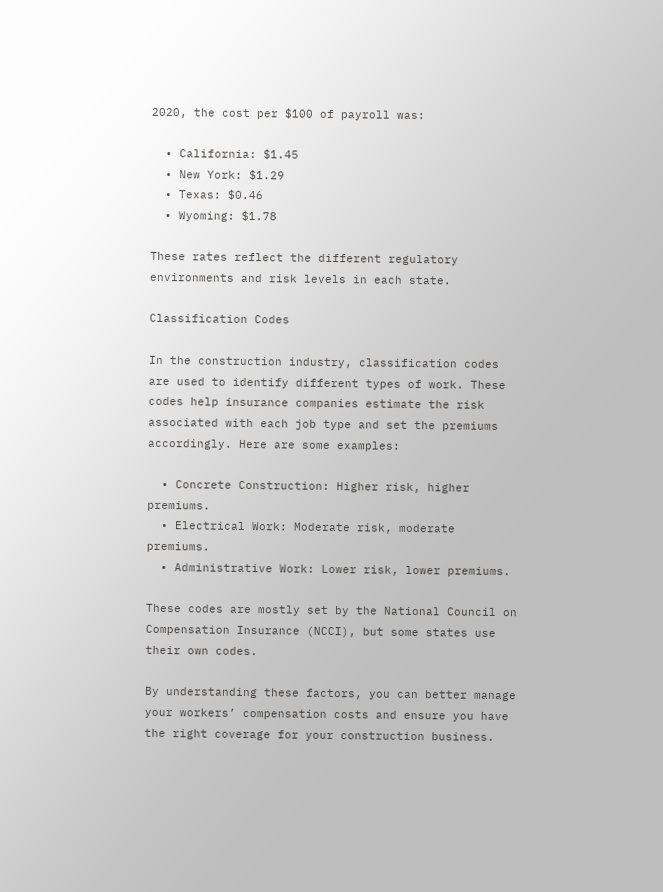2020, the cost per $100 of payroll was:

  • California: $1.45
  • New York: $1.29
  • Texas: $0.46
  • Wyoming: $1.78

These rates reflect the different regulatory environments and risk levels in each state.

Classification Codes

In the construction industry, classification codes are used to identify different types of work. These codes help insurance companies estimate the risk associated with each job type and set the premiums accordingly. Here are some examples:

  • Concrete Construction: Higher risk, higher premiums.
  • Electrical Work: Moderate risk, moderate premiums.
  • Administrative Work: Lower risk, lower premiums.

These codes are mostly set by the National Council on Compensation Insurance (NCCI), but some states use their own codes.

By understanding these factors, you can better manage your workers’ compensation costs and ensure you have the right coverage for your construction business.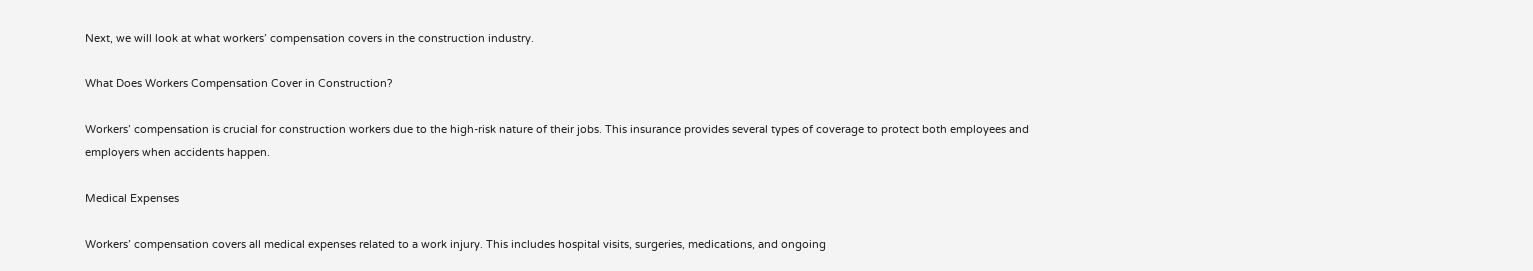Next, we will look at what workers’ compensation covers in the construction industry.

What Does Workers Compensation Cover in Construction?

Workers’ compensation is crucial for construction workers due to the high-risk nature of their jobs. This insurance provides several types of coverage to protect both employees and employers when accidents happen.

Medical Expenses

Workers’ compensation covers all medical expenses related to a work injury. This includes hospital visits, surgeries, medications, and ongoing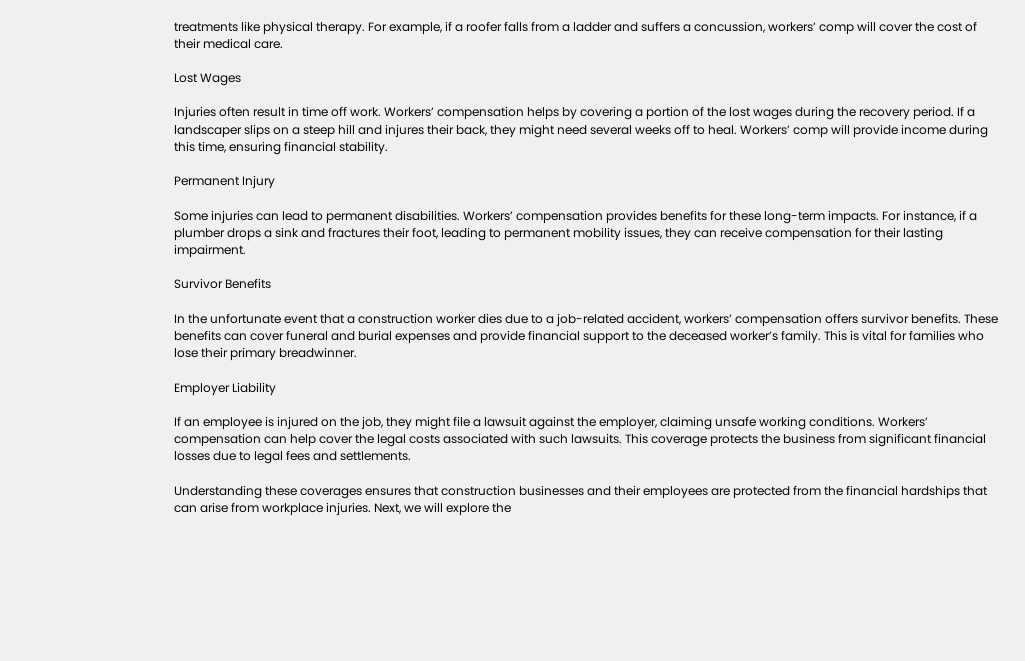treatments like physical therapy. For example, if a roofer falls from a ladder and suffers a concussion, workers’ comp will cover the cost of their medical care.

Lost Wages

Injuries often result in time off work. Workers’ compensation helps by covering a portion of the lost wages during the recovery period. If a landscaper slips on a steep hill and injures their back, they might need several weeks off to heal. Workers’ comp will provide income during this time, ensuring financial stability.

Permanent Injury

Some injuries can lead to permanent disabilities. Workers’ compensation provides benefits for these long-term impacts. For instance, if a plumber drops a sink and fractures their foot, leading to permanent mobility issues, they can receive compensation for their lasting impairment.

Survivor Benefits

In the unfortunate event that a construction worker dies due to a job-related accident, workers’ compensation offers survivor benefits. These benefits can cover funeral and burial expenses and provide financial support to the deceased worker’s family. This is vital for families who lose their primary breadwinner.

Employer Liability

If an employee is injured on the job, they might file a lawsuit against the employer, claiming unsafe working conditions. Workers’ compensation can help cover the legal costs associated with such lawsuits. This coverage protects the business from significant financial losses due to legal fees and settlements.

Understanding these coverages ensures that construction businesses and their employees are protected from the financial hardships that can arise from workplace injuries. Next, we will explore the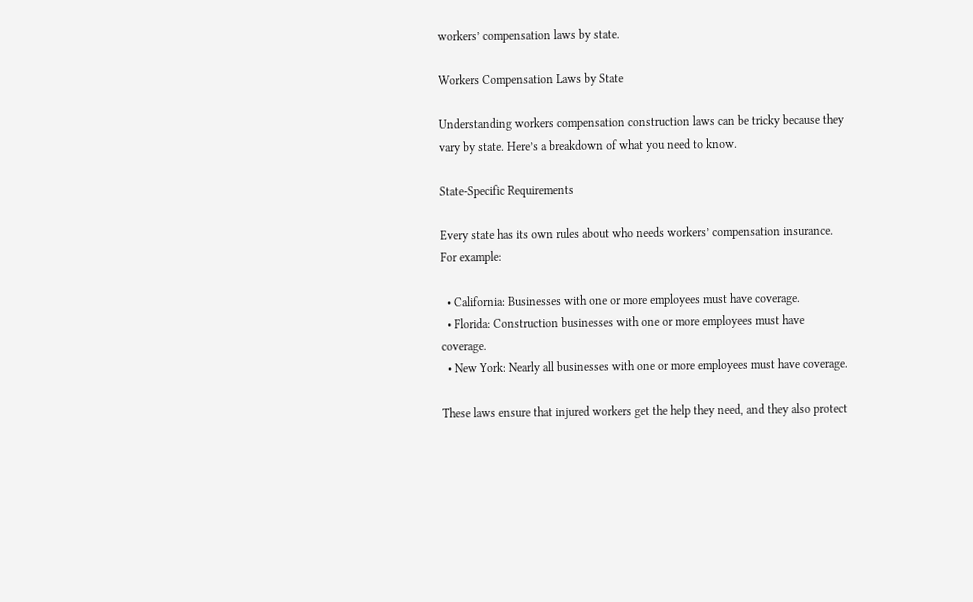workers’ compensation laws by state.

Workers Compensation Laws by State

Understanding workers compensation construction laws can be tricky because they vary by state. Here’s a breakdown of what you need to know.

State-Specific Requirements

Every state has its own rules about who needs workers’ compensation insurance. For example:

  • California: Businesses with one or more employees must have coverage.
  • Florida: Construction businesses with one or more employees must have coverage.
  • New York: Nearly all businesses with one or more employees must have coverage.

These laws ensure that injured workers get the help they need, and they also protect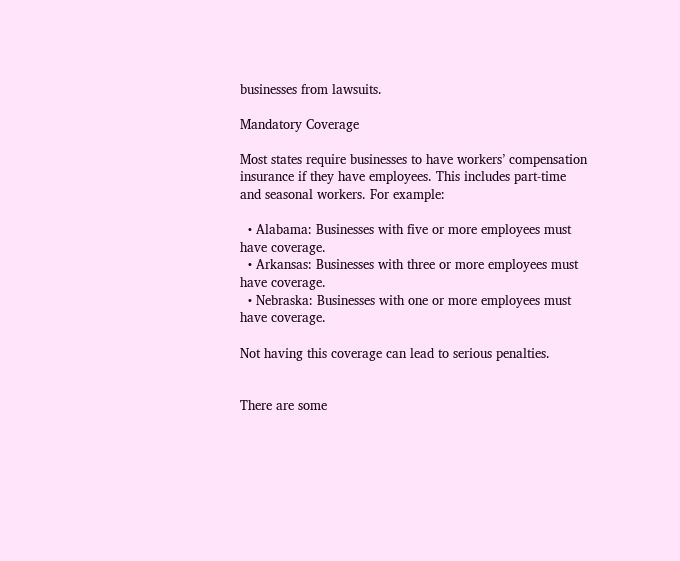businesses from lawsuits.

Mandatory Coverage

Most states require businesses to have workers’ compensation insurance if they have employees. This includes part-time and seasonal workers. For example:

  • Alabama: Businesses with five or more employees must have coverage.
  • Arkansas: Businesses with three or more employees must have coverage.
  • Nebraska: Businesses with one or more employees must have coverage.

Not having this coverage can lead to serious penalties.


There are some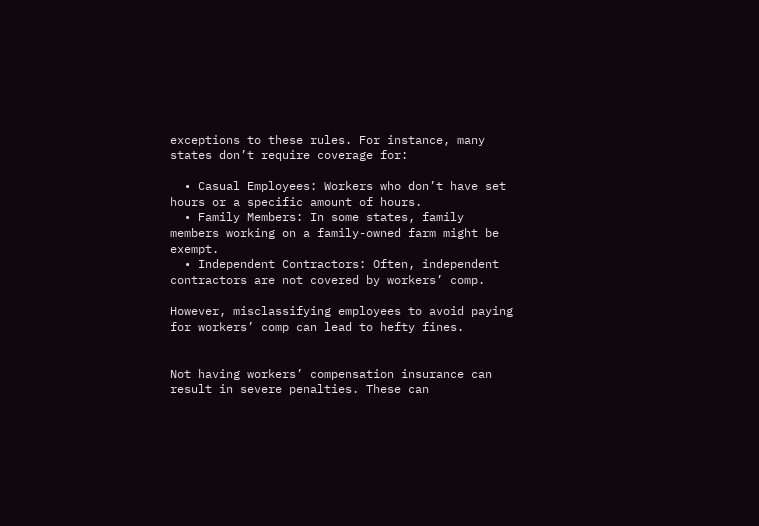exceptions to these rules. For instance, many states don’t require coverage for:

  • Casual Employees: Workers who don’t have set hours or a specific amount of hours.
  • Family Members: In some states, family members working on a family-owned farm might be exempt.
  • Independent Contractors: Often, independent contractors are not covered by workers’ comp.

However, misclassifying employees to avoid paying for workers’ comp can lead to hefty fines.


Not having workers’ compensation insurance can result in severe penalties. These can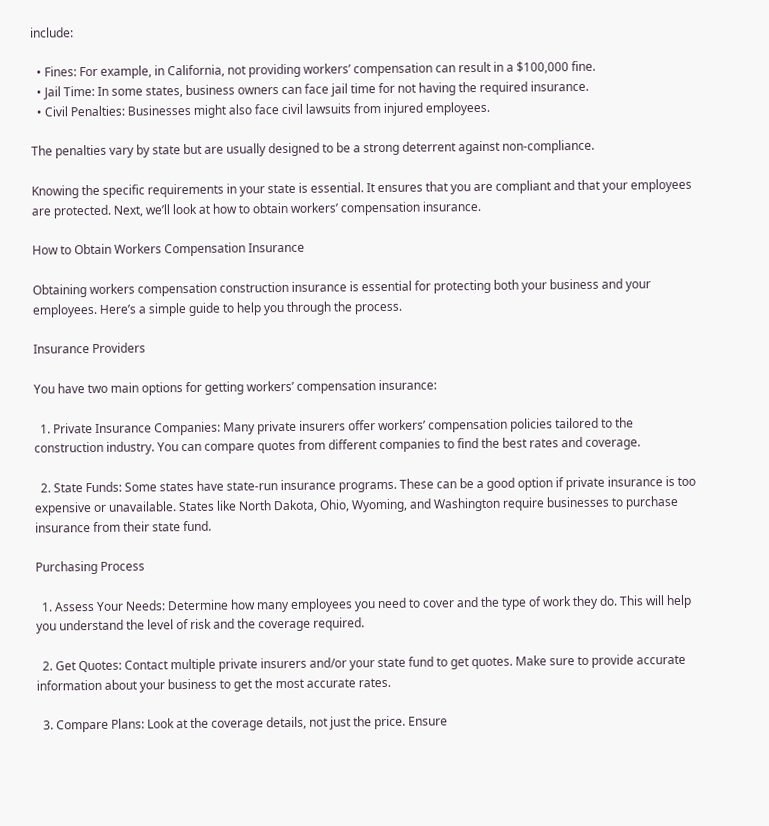include:

  • Fines: For example, in California, not providing workers’ compensation can result in a $100,000 fine.
  • Jail Time: In some states, business owners can face jail time for not having the required insurance.
  • Civil Penalties: Businesses might also face civil lawsuits from injured employees.

The penalties vary by state but are usually designed to be a strong deterrent against non-compliance.

Knowing the specific requirements in your state is essential. It ensures that you are compliant and that your employees are protected. Next, we’ll look at how to obtain workers’ compensation insurance.

How to Obtain Workers Compensation Insurance

Obtaining workers compensation construction insurance is essential for protecting both your business and your employees. Here’s a simple guide to help you through the process.

Insurance Providers

You have two main options for getting workers’ compensation insurance:

  1. Private Insurance Companies: Many private insurers offer workers’ compensation policies tailored to the construction industry. You can compare quotes from different companies to find the best rates and coverage.

  2. State Funds: Some states have state-run insurance programs. These can be a good option if private insurance is too expensive or unavailable. States like North Dakota, Ohio, Wyoming, and Washington require businesses to purchase insurance from their state fund.

Purchasing Process

  1. Assess Your Needs: Determine how many employees you need to cover and the type of work they do. This will help you understand the level of risk and the coverage required.

  2. Get Quotes: Contact multiple private insurers and/or your state fund to get quotes. Make sure to provide accurate information about your business to get the most accurate rates.

  3. Compare Plans: Look at the coverage details, not just the price. Ensure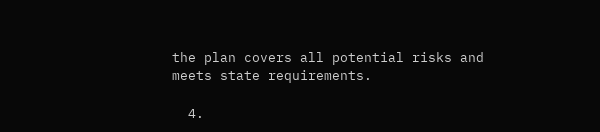the plan covers all potential risks and meets state requirements.

  4.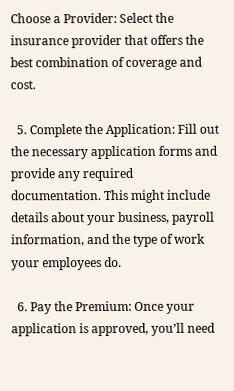Choose a Provider: Select the insurance provider that offers the best combination of coverage and cost.

  5. Complete the Application: Fill out the necessary application forms and provide any required documentation. This might include details about your business, payroll information, and the type of work your employees do.

  6. Pay the Premium: Once your application is approved, you’ll need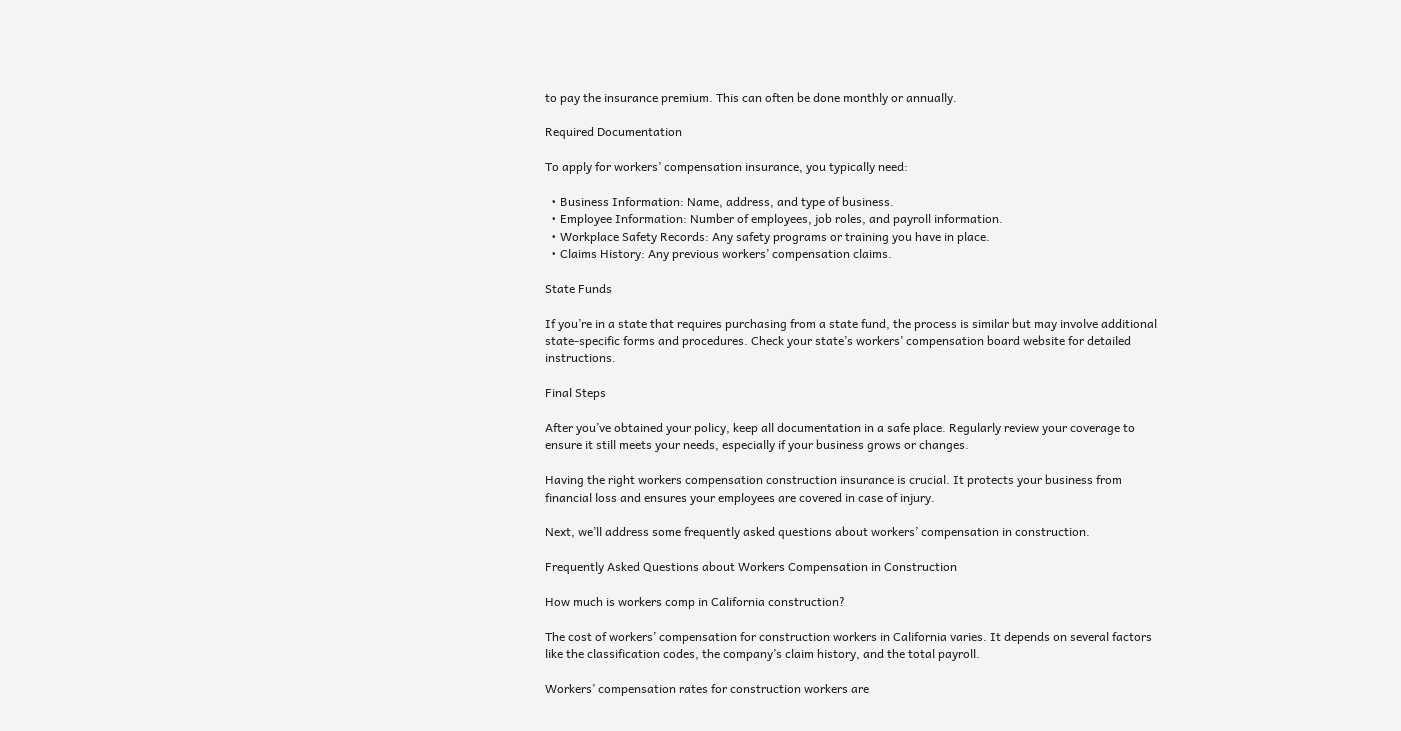to pay the insurance premium. This can often be done monthly or annually.

Required Documentation

To apply for workers’ compensation insurance, you typically need:

  • Business Information: Name, address, and type of business.
  • Employee Information: Number of employees, job roles, and payroll information.
  • Workplace Safety Records: Any safety programs or training you have in place.
  • Claims History: Any previous workers’ compensation claims.

State Funds

If you’re in a state that requires purchasing from a state fund, the process is similar but may involve additional state-specific forms and procedures. Check your state’s workers’ compensation board website for detailed instructions.

Final Steps

After you’ve obtained your policy, keep all documentation in a safe place. Regularly review your coverage to ensure it still meets your needs, especially if your business grows or changes.

Having the right workers compensation construction insurance is crucial. It protects your business from financial loss and ensures your employees are covered in case of injury.

Next, we’ll address some frequently asked questions about workers’ compensation in construction.

Frequently Asked Questions about Workers Compensation in Construction

How much is workers comp in California construction?

The cost of workers’ compensation for construction workers in California varies. It depends on several factors like the classification codes, the company’s claim history, and the total payroll.

Workers’ compensation rates for construction workers are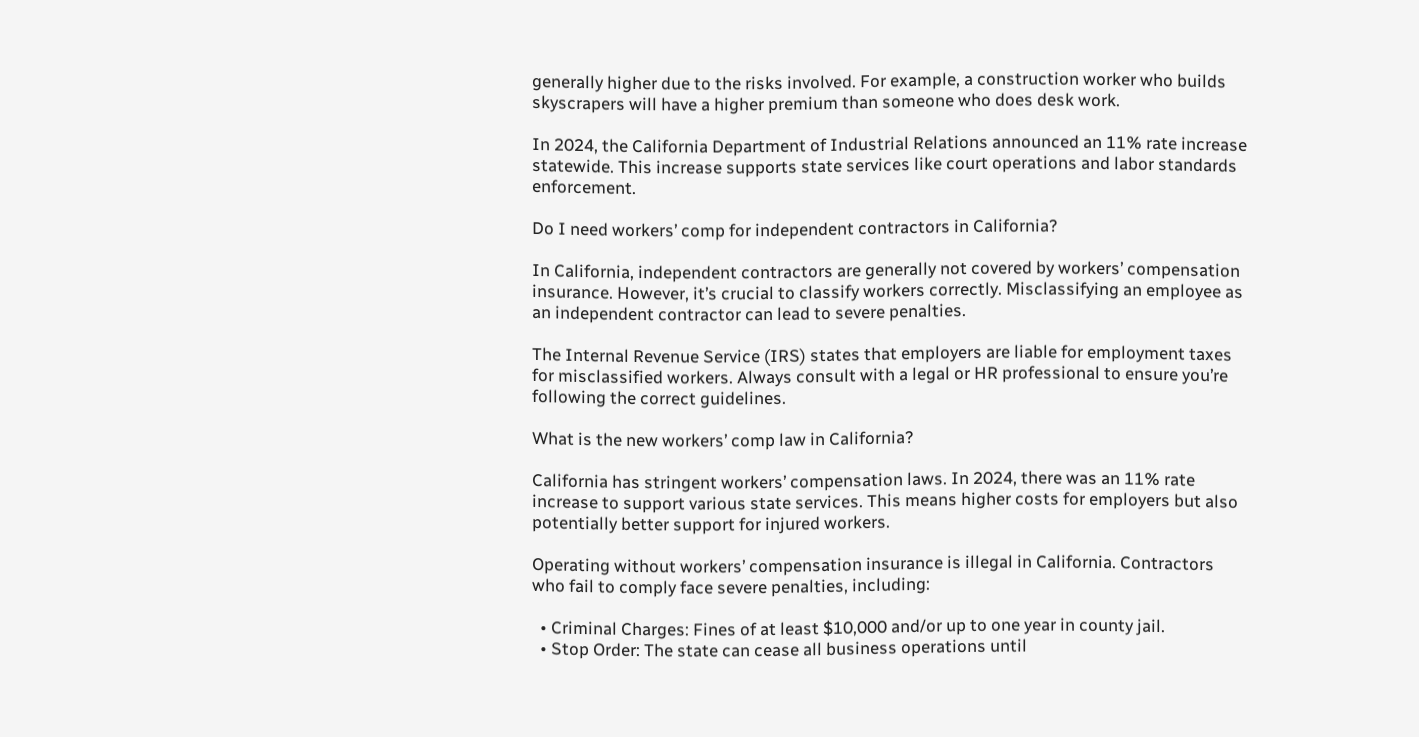generally higher due to the risks involved. For example, a construction worker who builds skyscrapers will have a higher premium than someone who does desk work.

In 2024, the California Department of Industrial Relations announced an 11% rate increase statewide. This increase supports state services like court operations and labor standards enforcement.

Do I need workers’ comp for independent contractors in California?

In California, independent contractors are generally not covered by workers’ compensation insurance. However, it’s crucial to classify workers correctly. Misclassifying an employee as an independent contractor can lead to severe penalties.

The Internal Revenue Service (IRS) states that employers are liable for employment taxes for misclassified workers. Always consult with a legal or HR professional to ensure you’re following the correct guidelines.

What is the new workers’ comp law in California?

California has stringent workers’ compensation laws. In 2024, there was an 11% rate increase to support various state services. This means higher costs for employers but also potentially better support for injured workers.

Operating without workers’ compensation insurance is illegal in California. Contractors who fail to comply face severe penalties, including:

  • Criminal Charges: Fines of at least $10,000 and/or up to one year in county jail.
  • Stop Order: The state can cease all business operations until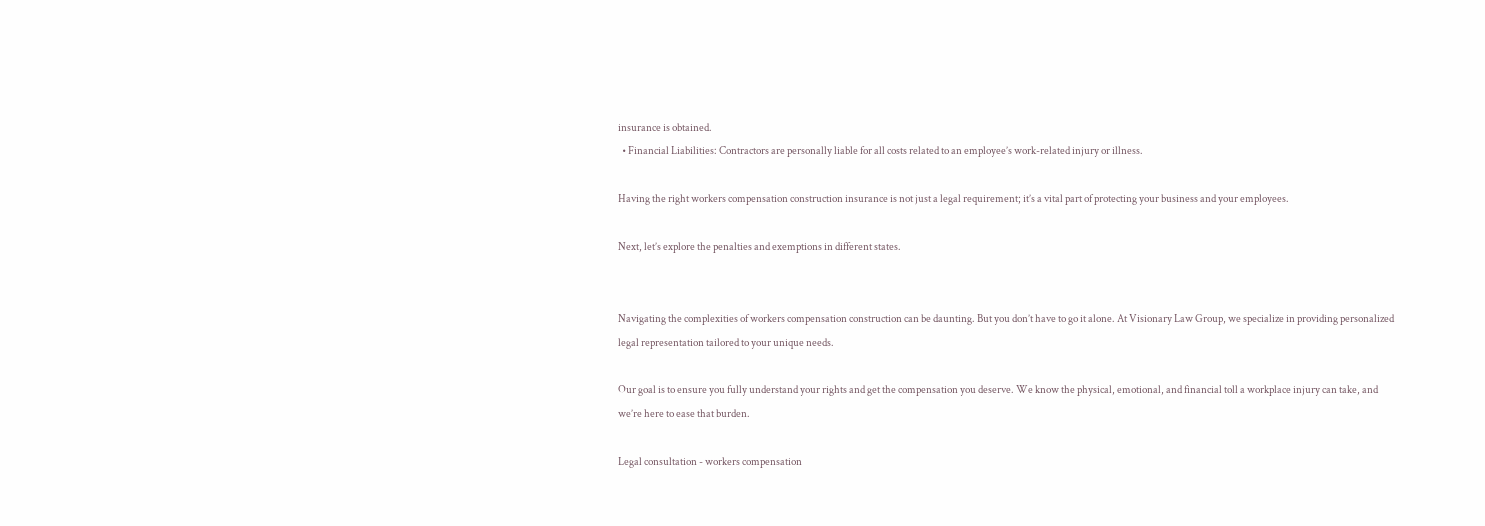insurance is obtained.
  • Financial Liabilities: Contractors are personally liable for all costs related to an employee’s work-related injury or illness.

Having the right workers compensation construction insurance is not just a legal requirement; it’s a vital part of protecting your business and your employees.

Next, let’s explore the penalties and exemptions in different states.


Navigating the complexities of workers compensation construction can be daunting. But you don’t have to go it alone. At Visionary Law Group, we specialize in providing personalized legal representation tailored to your unique needs.

Our goal is to ensure you fully understand your rights and get the compensation you deserve. We know the physical, emotional, and financial toll a workplace injury can take, and we’re here to ease that burden.

Legal consultation - workers compensation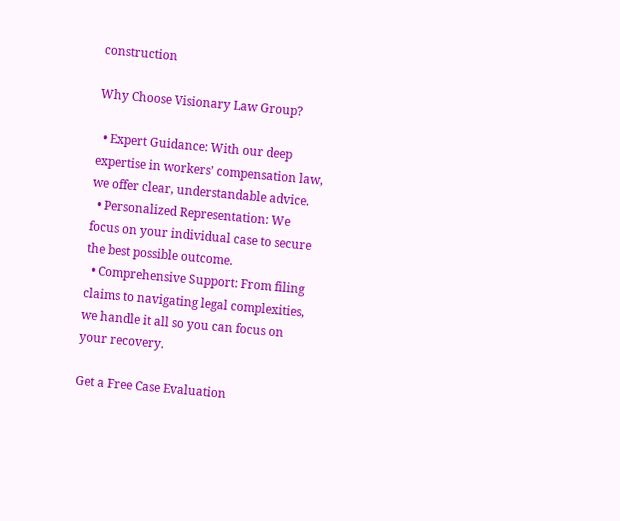construction

Why Choose Visionary Law Group?

  • Expert Guidance: With our deep expertise in workers’ compensation law, we offer clear, understandable advice.
  • Personalized Representation: We focus on your individual case to secure the best possible outcome.
  • Comprehensive Support: From filing claims to navigating legal complexities, we handle it all so you can focus on your recovery.

Get a Free Case Evaluation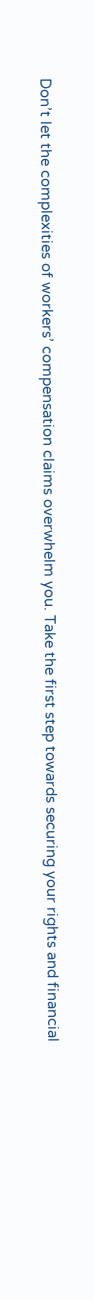Don’t let the complexities of workers’ compensation claims overwhelm you. Take the first step towards securing your rights and financial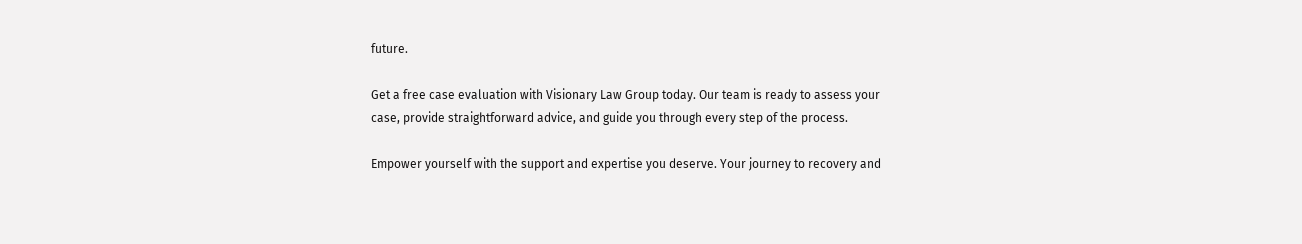future.

Get a free case evaluation with Visionary Law Group today. Our team is ready to assess your case, provide straightforward advice, and guide you through every step of the process.

Empower yourself with the support and expertise you deserve. Your journey to recovery and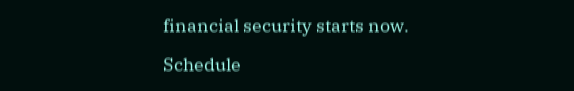financial security starts now.

Schedule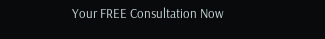Your FREE Consultation Now